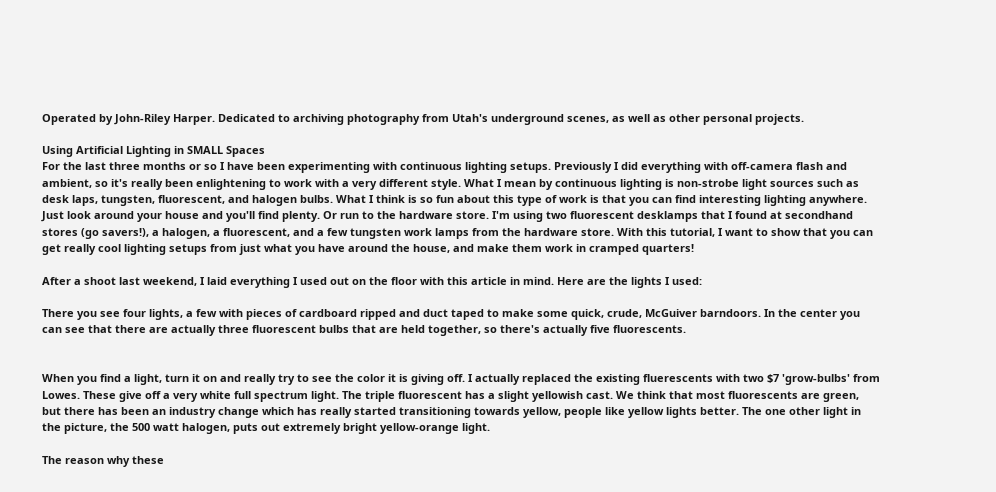Operated by John-Riley Harper. Dedicated to archiving photography from Utah's underground scenes, as well as other personal projects.

Using Artificial Lighting in SMALL Spaces
For the last three months or so I have been experimenting with continuous lighting setups. Previously I did everything with off-camera flash and ambient, so it's really been enlightening to work with a very different style. What I mean by continuous lighting is non-strobe light sources such as desk laps, tungsten, fluorescent, and halogen bulbs. What I think is so fun about this type of work is that you can find interesting lighting anywhere. Just look around your house and you'll find plenty. Or run to the hardware store. I'm using two fluorescent desklamps that I found at secondhand stores (go savers!), a halogen, a fluorescent, and a few tungsten work lamps from the hardware store. With this tutorial, I want to show that you can get really cool lighting setups from just what you have around the house, and make them work in cramped quarters!

After a shoot last weekend, I laid everything I used out on the floor with this article in mind. Here are the lights I used:

There you see four lights, a few with pieces of cardboard ripped and duct taped to make some quick, crude, McGuiver barndoors. In the center you can see that there are actually three fluorescent bulbs that are held together, so there's actually five fluorescents.


When you find a light, turn it on and really try to see the color it is giving off. I actually replaced the existing fluerescents with two $7 'grow-bulbs' from Lowes. These give off a very white full spectrum light. The triple fluorescent has a slight yellowish cast. We think that most fluorescents are green, but there has been an industry change which has really started transitioning towards yellow, people like yellow lights better. The one other light in the picture, the 500 watt halogen, puts out extremely bright yellow-orange light.

The reason why these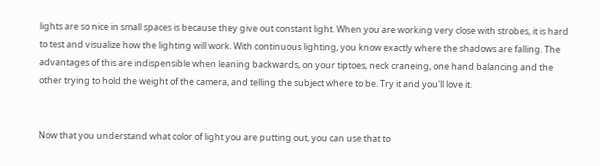lights are so nice in small spaces is because they give out constant light. When you are working very close with strobes, it is hard to test and visualize how the lighting will work. With continuous lighting, you know exactly where the shadows are falling. The advantages of this are indispensible when leaning backwards, on your tiptoes, neck craneing, one hand balancing and the other trying to hold the weight of the camera, and telling the subject where to be. Try it and you'll love it.


Now that you understand what color of light you are putting out, you can use that to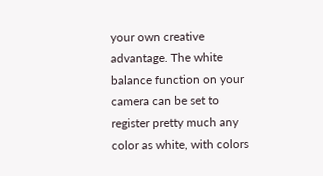your own creative advantage. The white balance function on your camera can be set to register pretty much any color as white, with colors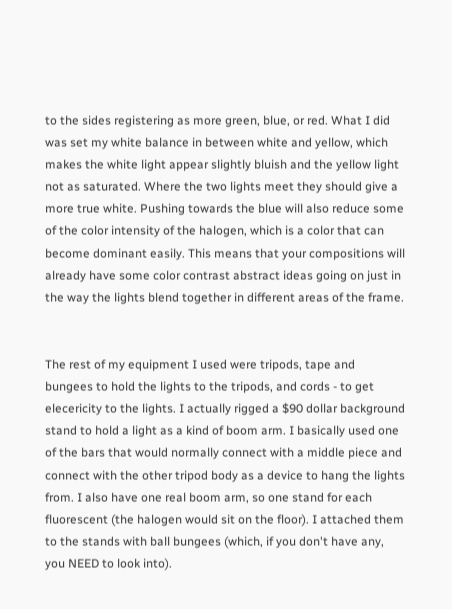to the sides registering as more green, blue, or red. What I did was set my white balance in between white and yellow, which makes the white light appear slightly bluish and the yellow light not as saturated. Where the two lights meet they should give a more true white. Pushing towards the blue will also reduce some of the color intensity of the halogen, which is a color that can become dominant easily. This means that your compositions will already have some color contrast abstract ideas going on just in the way the lights blend together in different areas of the frame.


The rest of my equipment I used were tripods, tape and bungees to hold the lights to the tripods, and cords - to get elecericity to the lights. I actually rigged a $90 dollar background stand to hold a light as a kind of boom arm. I basically used one of the bars that would normally connect with a middle piece and connect with the other tripod body as a device to hang the lights from. I also have one real boom arm, so one stand for each fluorescent (the halogen would sit on the floor). I attached them to the stands with ball bungees (which, if you don't have any, you NEED to look into).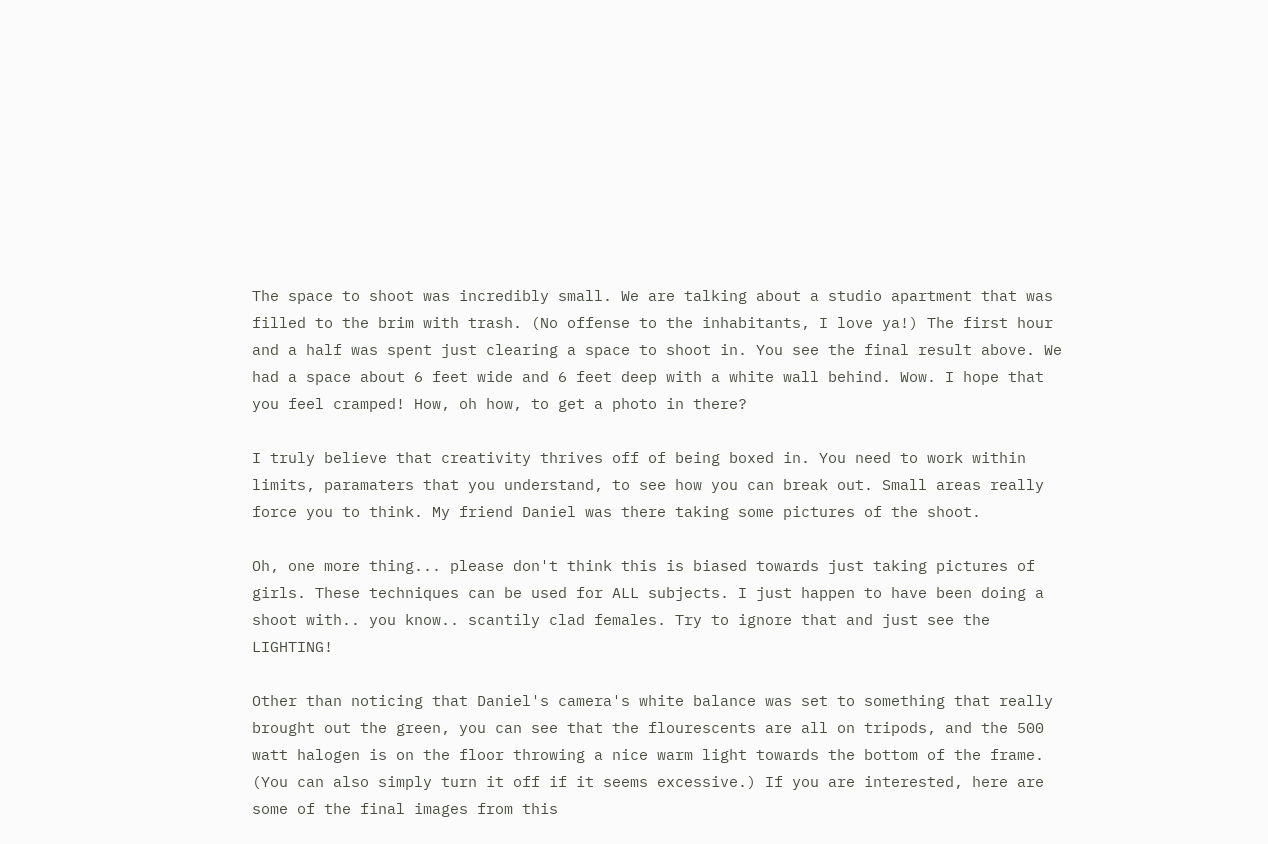The space to shoot was incredibly small. We are talking about a studio apartment that was filled to the brim with trash. (No offense to the inhabitants, I love ya!) The first hour and a half was spent just clearing a space to shoot in. You see the final result above. We had a space about 6 feet wide and 6 feet deep with a white wall behind. Wow. I hope that you feel cramped! How, oh how, to get a photo in there?

I truly believe that creativity thrives off of being boxed in. You need to work within limits, paramaters that you understand, to see how you can break out. Small areas really force you to think. My friend Daniel was there taking some pictures of the shoot.

Oh, one more thing... please don't think this is biased towards just taking pictures of girls. These techniques can be used for ALL subjects. I just happen to have been doing a shoot with.. you know.. scantily clad females. Try to ignore that and just see the LIGHTING!

Other than noticing that Daniel's camera's white balance was set to something that really brought out the green, you can see that the flourescents are all on tripods, and the 500 watt halogen is on the floor throwing a nice warm light towards the bottom of the frame. (You can also simply turn it off if it seems excessive.) If you are interested, here are some of the final images from this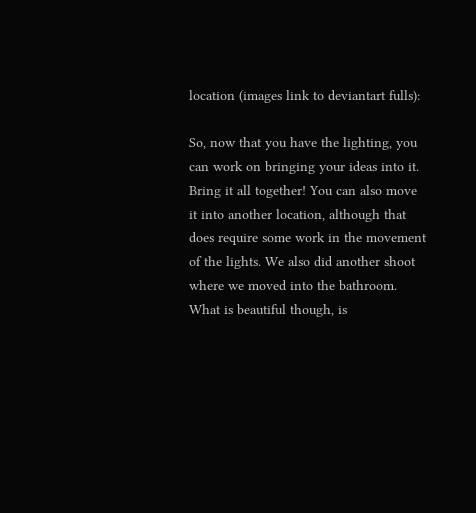location (images link to deviantart fulls):

So, now that you have the lighting, you can work on bringing your ideas into it. Bring it all together! You can also move it into another location, although that does require some work in the movement of the lights. We also did another shoot where we moved into the bathroom. What is beautiful though, is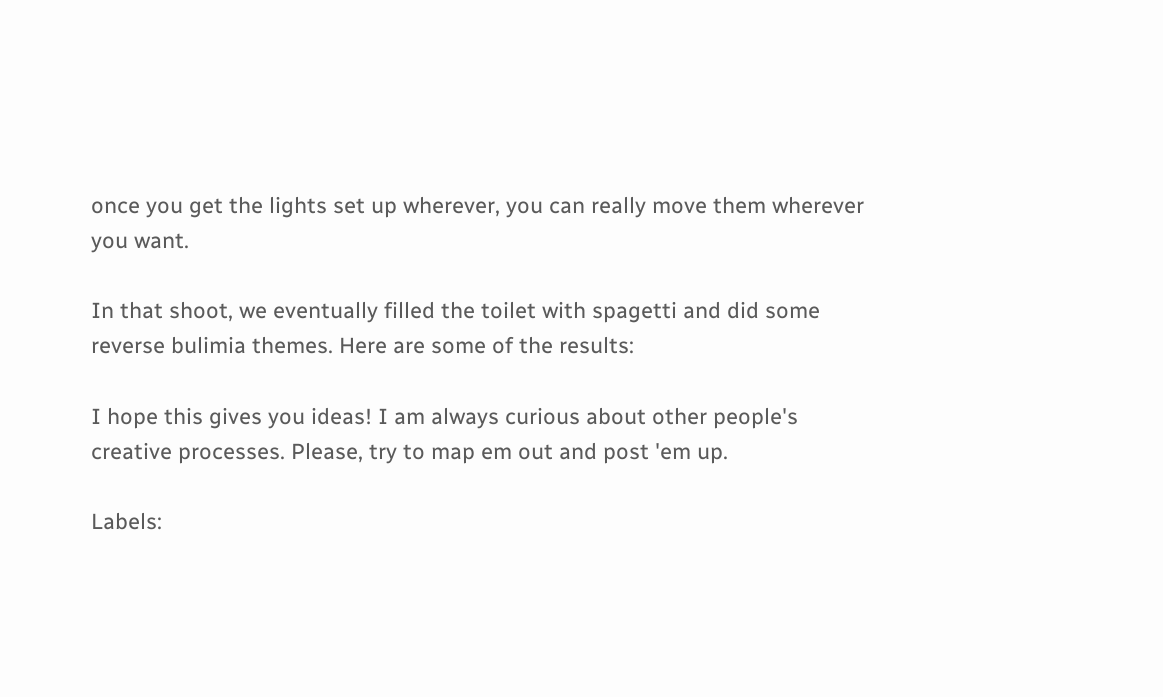once you get the lights set up wherever, you can really move them wherever you want.

In that shoot, we eventually filled the toilet with spagetti and did some reverse bulimia themes. Here are some of the results:

I hope this gives you ideas! I am always curious about other people's creative processes. Please, try to map em out and post 'em up.

Labels: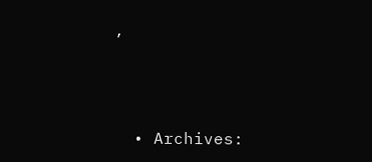,



  • Archives: